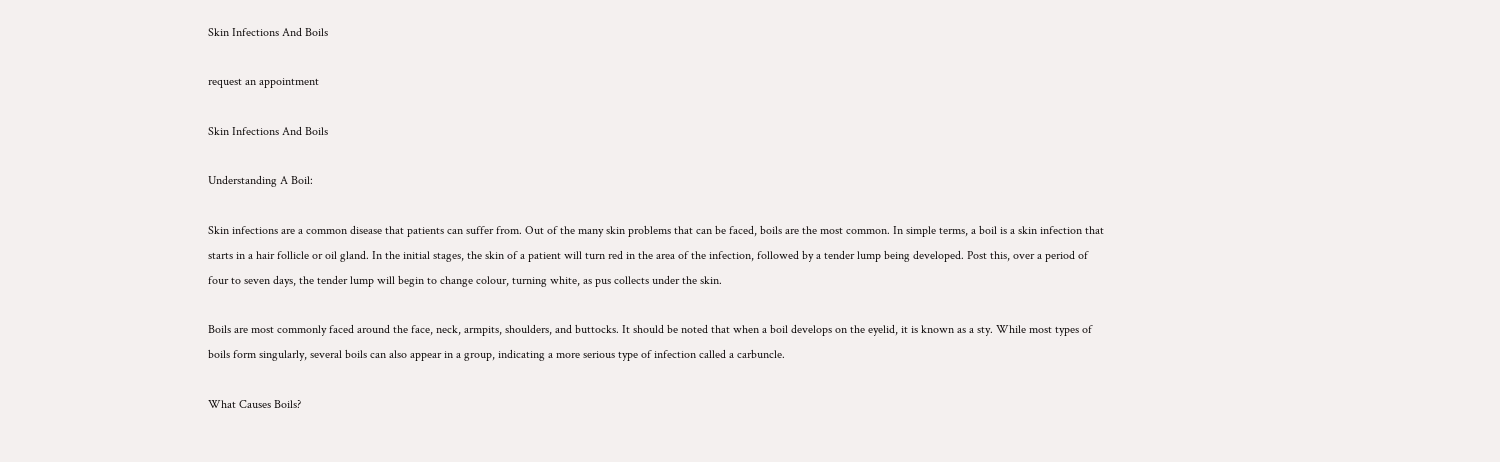Skin Infections And Boils

request an appointment

Skin Infections And Boils

Understanding A Boil:

Skin infections are a common disease that patients can suffer from. Out of the many skin problems that can be faced, boils are the most common. In simple terms, a boil is a skin infection that starts in a hair follicle or oil gland. In the initial stages, the skin of a patient will turn red in the area of the infection, followed by a tender lump being developed. Post this, over a period of four to seven days, the tender lump will begin to change colour, turning white, as pus collects under the skin.

Boils are most commonly faced around the face, neck, armpits, shoulders, and buttocks. It should be noted that when a boil develops on the eyelid, it is known as a sty. While most types of boils form singularly, several boils can also appear in a group, indicating a more serious type of infection called a carbuncle.

What Causes Boils?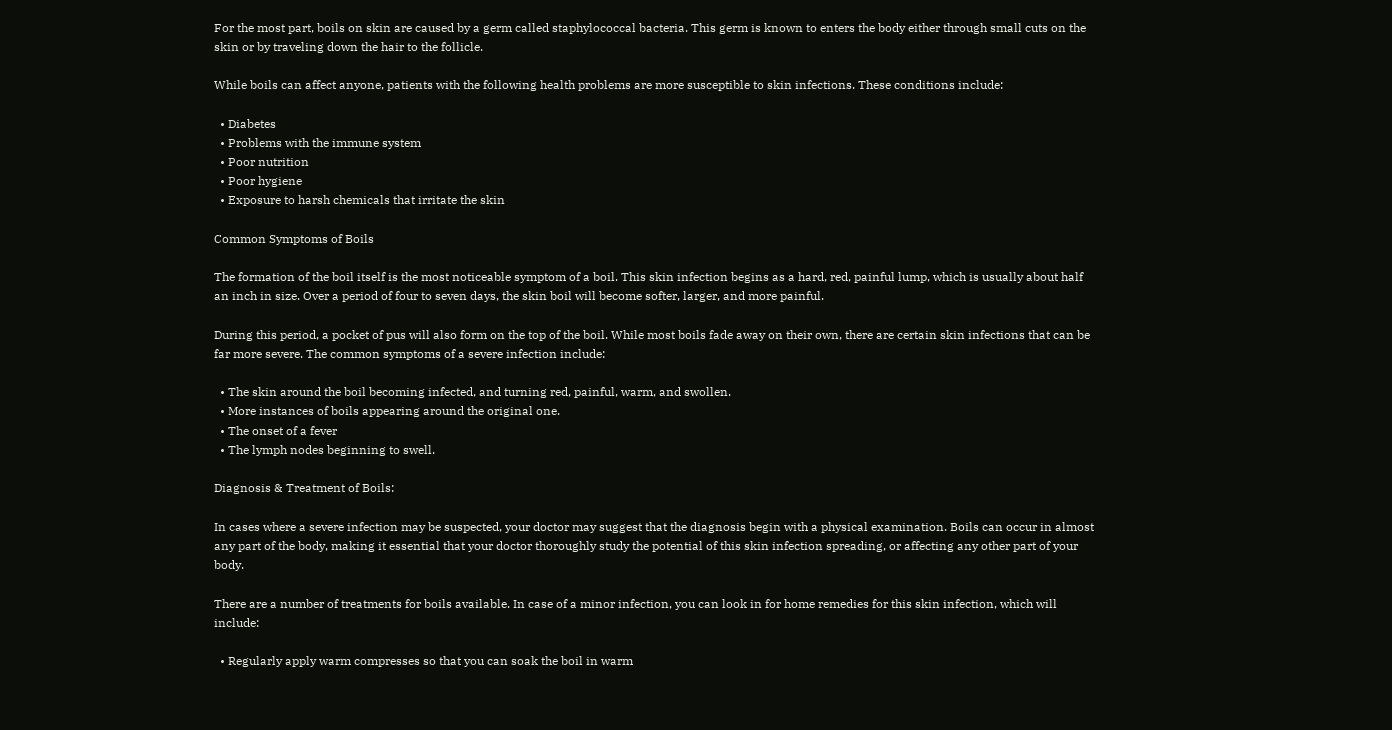For the most part, boils on skin are caused by a germ called staphylococcal bacteria. This germ is known to enters the body either through small cuts on the skin or by traveling down the hair to the follicle.

While boils can affect anyone, patients with the following health problems are more susceptible to skin infections. These conditions include:

  • Diabetes
  • Problems with the immune system
  • Poor nutrition
  • Poor hygiene
  • Exposure to harsh chemicals that irritate the skin

Common Symptoms of Boils

The formation of the boil itself is the most noticeable symptom of a boil. This skin infection begins as a hard, red, painful lump, which is usually about half an inch in size. Over a period of four to seven days, the skin boil will become softer, larger, and more painful.

During this period, a pocket of pus will also form on the top of the boil. While most boils fade away on their own, there are certain skin infections that can be far more severe. The common symptoms of a severe infection include:

  • The skin around the boil becoming infected, and turning red, painful, warm, and swollen.
  • More instances of boils appearing around the original one.
  • The onset of a fever
  • The lymph nodes beginning to swell.

Diagnosis & Treatment of Boils:

In cases where a severe infection may be suspected, your doctor may suggest that the diagnosis begin with a physical examination. Boils can occur in almost any part of the body, making it essential that your doctor thoroughly study the potential of this skin infection spreading, or affecting any other part of your body.

There are a number of treatments for boils available. In case of a minor infection, you can look in for home remedies for this skin infection, which will include:

  • Regularly apply warm compresses so that you can soak the boil in warm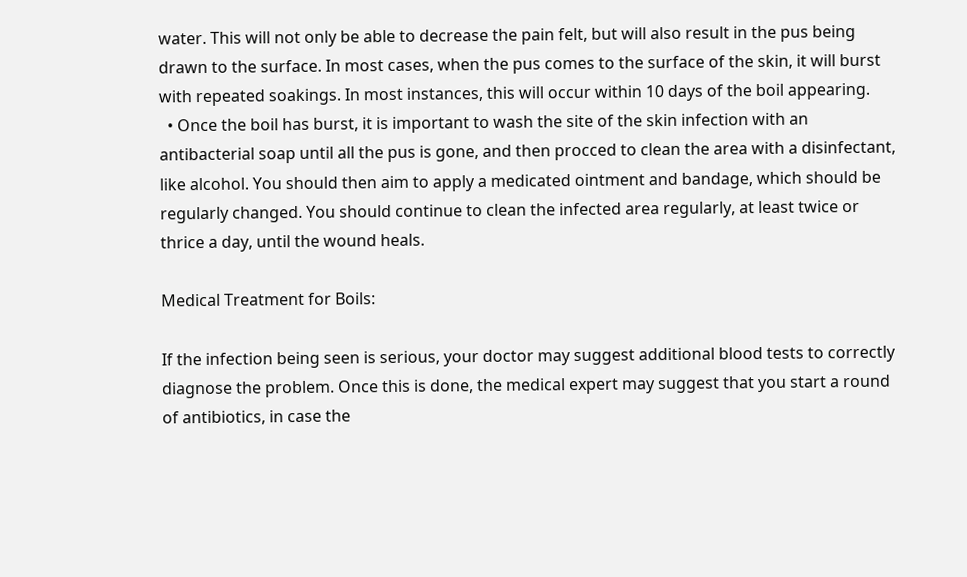water. This will not only be able to decrease the pain felt, but will also result in the pus being drawn to the surface. In most cases, when the pus comes to the surface of the skin, it will burst with repeated soakings. In most instances, this will occur within 10 days of the boil appearing.
  • Once the boil has burst, it is important to wash the site of the skin infection with an antibacterial soap until all the pus is gone, and then procced to clean the area with a disinfectant, like alcohol. You should then aim to apply a medicated ointment and bandage, which should be regularly changed. You should continue to clean the infected area regularly, at least twice or thrice a day, until the wound heals.

Medical Treatment for Boils:

If the infection being seen is serious, your doctor may suggest additional blood tests to correctly diagnose the problem. Once this is done, the medical expert may suggest that you start a round of antibiotics, in case the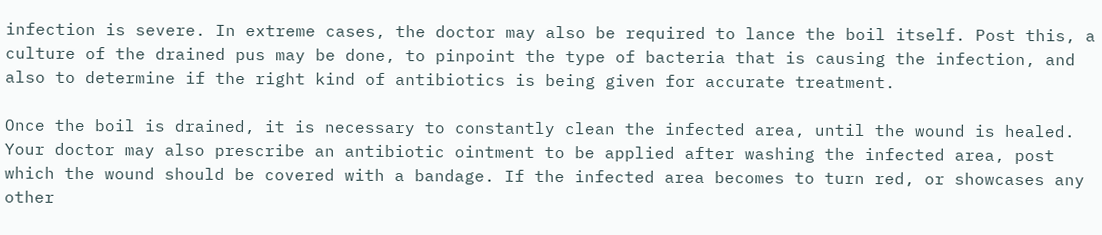infection is severe. In extreme cases, the doctor may also be required to lance the boil itself. Post this, a culture of the drained pus may be done, to pinpoint the type of bacteria that is causing the infection, and also to determine if the right kind of antibiotics is being given for accurate treatment.

Once the boil is drained, it is necessary to constantly clean the infected area, until the wound is healed. Your doctor may also prescribe an antibiotic ointment to be applied after washing the infected area, post which the wound should be covered with a bandage. If the infected area becomes to turn red, or showcases any other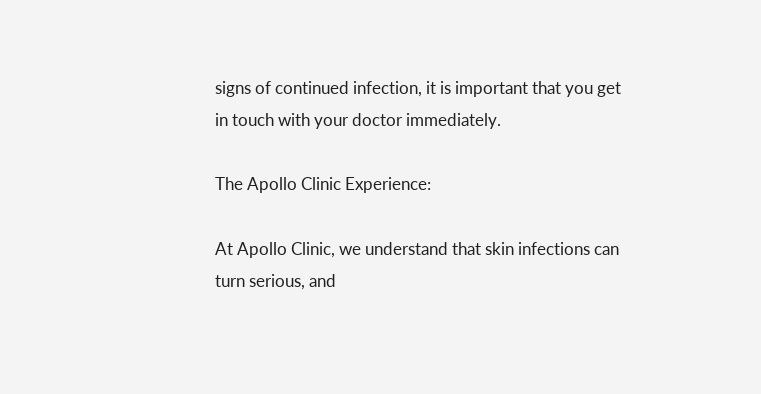signs of continued infection, it is important that you get in touch with your doctor immediately.

The Apollo Clinic Experience:

At Apollo Clinic, we understand that skin infections can turn serious, and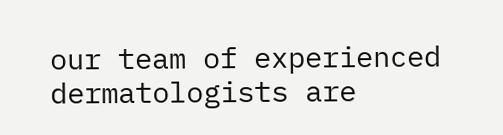our team of experienced dermatologists are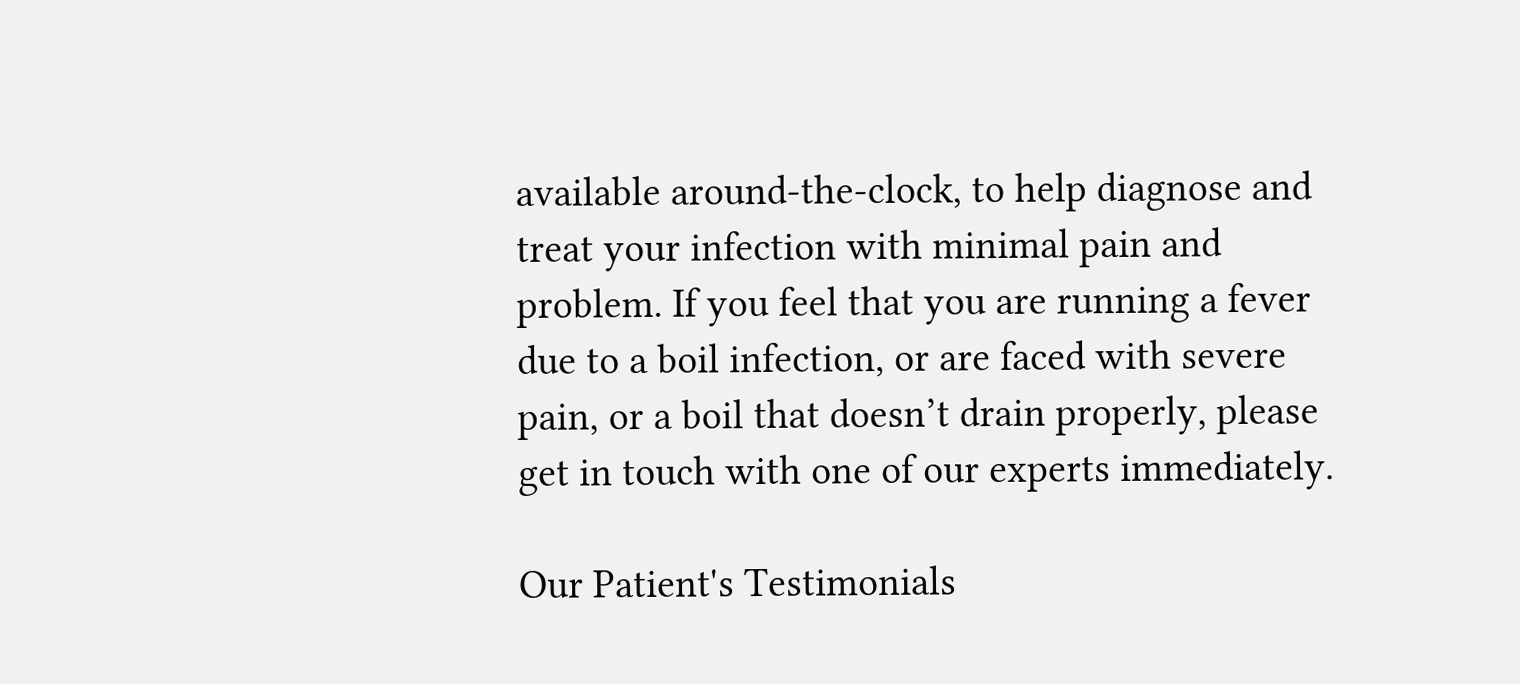available around-the-clock, to help diagnose and treat your infection with minimal pain and problem. If you feel that you are running a fever due to a boil infection, or are faced with severe pain, or a boil that doesn’t drain properly, please get in touch with one of our experts immediately.

Our Patient's Testimonials